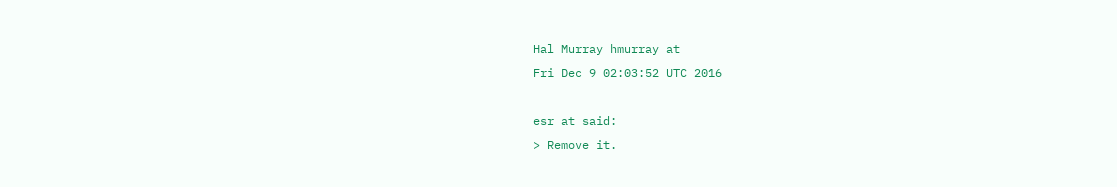Hal Murray hmurray at
Fri Dec 9 02:03:52 UTC 2016

esr at said:
> Remove it.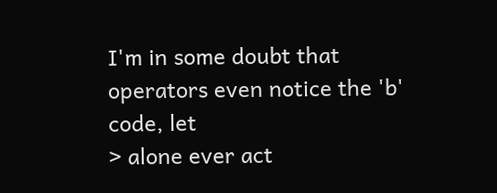I'm in some doubt that operators even notice the 'b' code, let
> alone ever act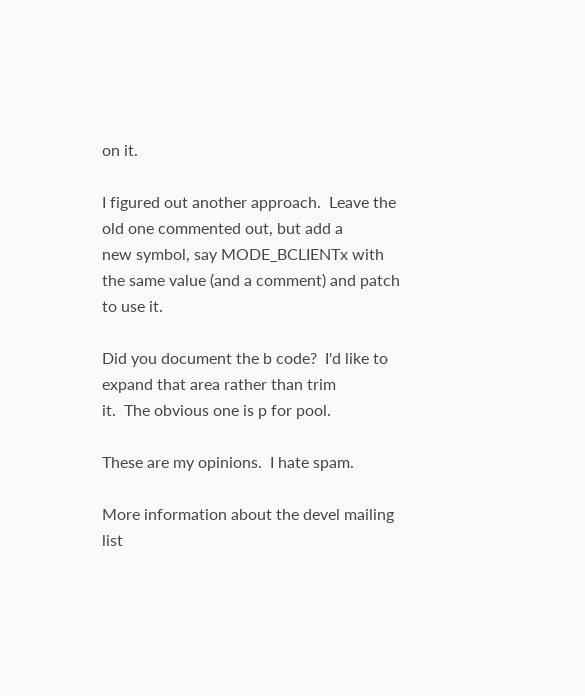on it.

I figured out another approach.  Leave the old one commented out, but add a
new symbol, say MODE_BCLIENTx with the same value (and a comment) and patch to use it.

Did you document the b code?  I'd like to expand that area rather than trim
it.  The obvious one is p for pool.

These are my opinions.  I hate spam.

More information about the devel mailing list